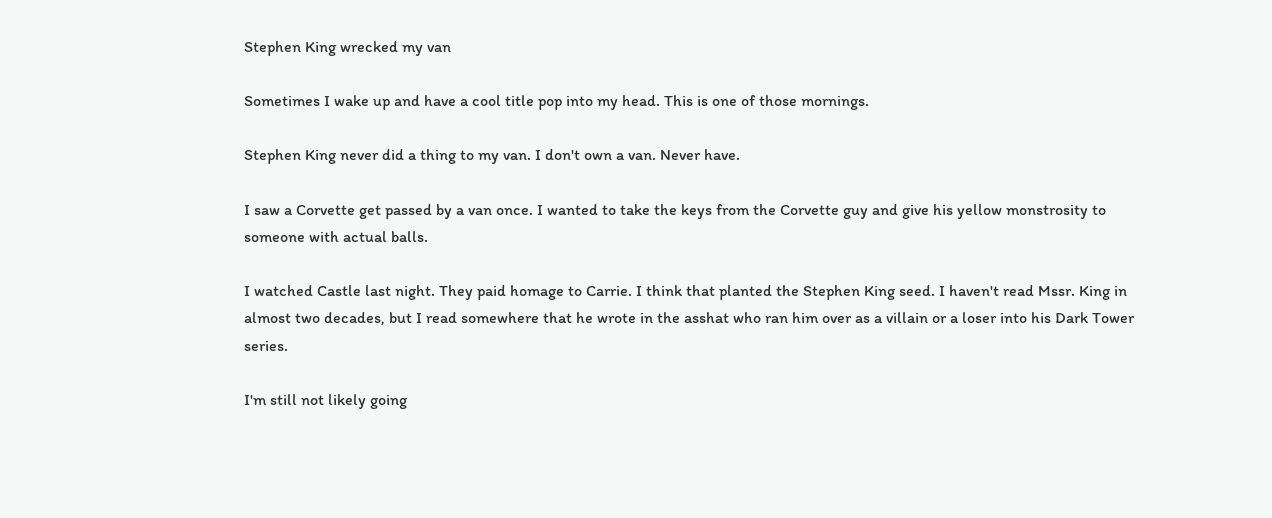Stephen King wrecked my van

Sometimes I wake up and have a cool title pop into my head. This is one of those mornings.

Stephen King never did a thing to my van. I don't own a van. Never have.

I saw a Corvette get passed by a van once. I wanted to take the keys from the Corvette guy and give his yellow monstrosity to someone with actual balls.

I watched Castle last night. They paid homage to Carrie. I think that planted the Stephen King seed. I haven't read Mssr. King in almost two decades, but I read somewhere that he wrote in the asshat who ran him over as a villain or a loser into his Dark Tower series.

I'm still not likely going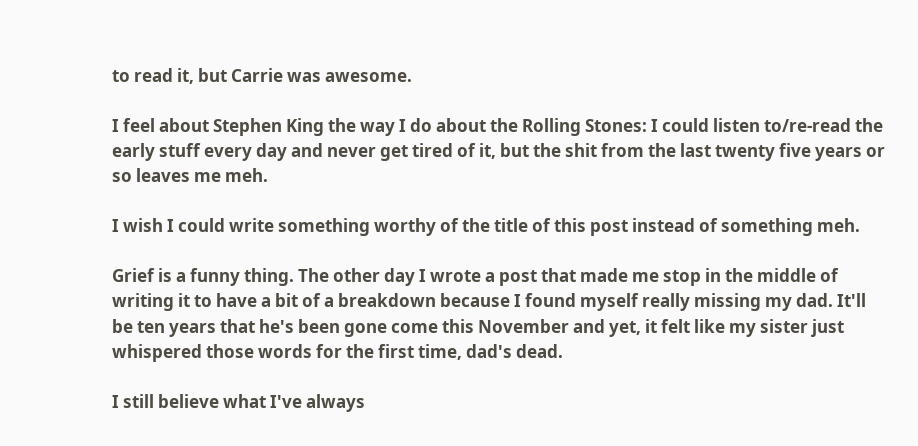to read it, but Carrie was awesome.

I feel about Stephen King the way I do about the Rolling Stones: I could listen to/re-read the early stuff every day and never get tired of it, but the shit from the last twenty five years or so leaves me meh.

I wish I could write something worthy of the title of this post instead of something meh.

Grief is a funny thing. The other day I wrote a post that made me stop in the middle of writing it to have a bit of a breakdown because I found myself really missing my dad. It'll be ten years that he's been gone come this November and yet, it felt like my sister just whispered those words for the first time, dad's dead.

I still believe what I've always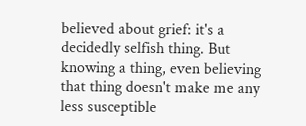believed about grief: it's a decidedly selfish thing. But knowing a thing, even believing that thing doesn't make me any less susceptible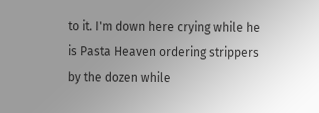to it. I'm down here crying while he is Pasta Heaven ordering strippers by the dozen while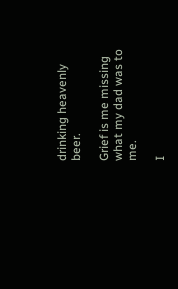drinking heavenly beer.

Grief is me missing what my dad was to me.

I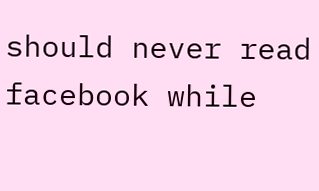should never read facebook while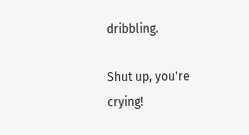dribbling.

Shut up, you're crying!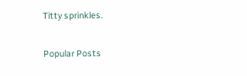Titty sprinkles.


Popular Posts